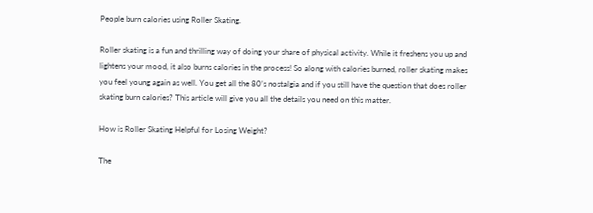People burn calories using Roller Skating.

Roller skating is a fun and thrilling way of doing your share of physical activity. While it freshens you up and lightens your mood, it also burns calories in the process! So along with calories burned, roller skating makes you feel young again as well. You get all the 80’s nostalgia and if you still have the question that does roller skating burn calories? This article will give you all the details you need on this matter.

How is Roller Skating Helpful for Losing Weight?

The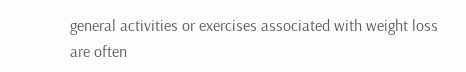general activities or exercises associated with weight loss are often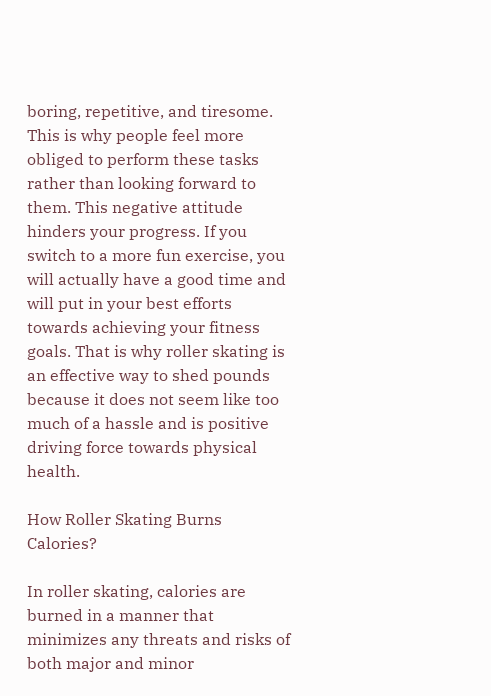boring, repetitive, and tiresome. This is why people feel more obliged to perform these tasks rather than looking forward to them. This negative attitude hinders your progress. If you switch to a more fun exercise, you will actually have a good time and will put in your best efforts towards achieving your fitness goals. That is why roller skating is an effective way to shed pounds because it does not seem like too much of a hassle and is positive driving force towards physical health.

How Roller Skating Burns Calories?

In roller skating, calories are burned in a manner that minimizes any threats and risks of both major and minor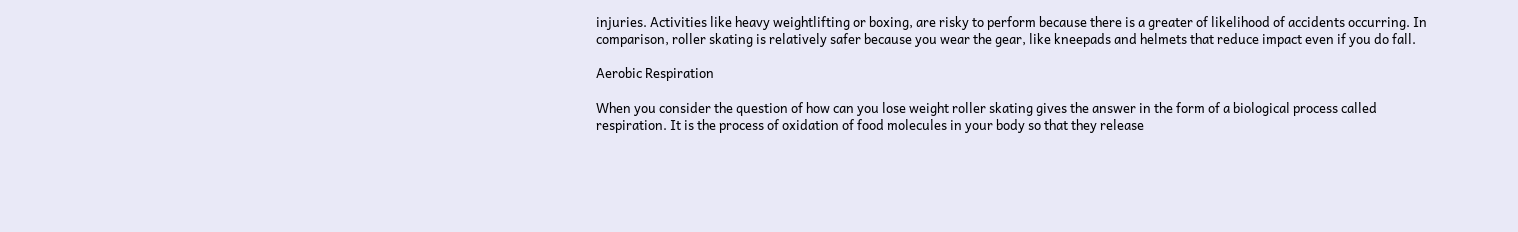injuries. Activities like heavy weightlifting or boxing, are risky to perform because there is a greater of likelihood of accidents occurring. In comparison, roller skating is relatively safer because you wear the gear, like kneepads and helmets that reduce impact even if you do fall.

Aerobic Respiration

When you consider the question of how can you lose weight roller skating gives the answer in the form of a biological process called respiration. It is the process of oxidation of food molecules in your body so that they release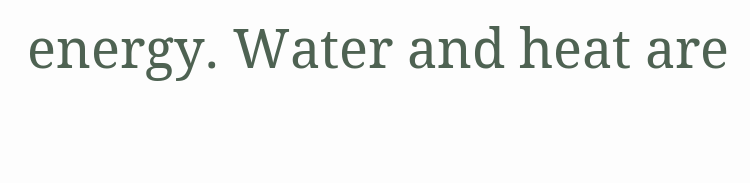energy. Water and heat are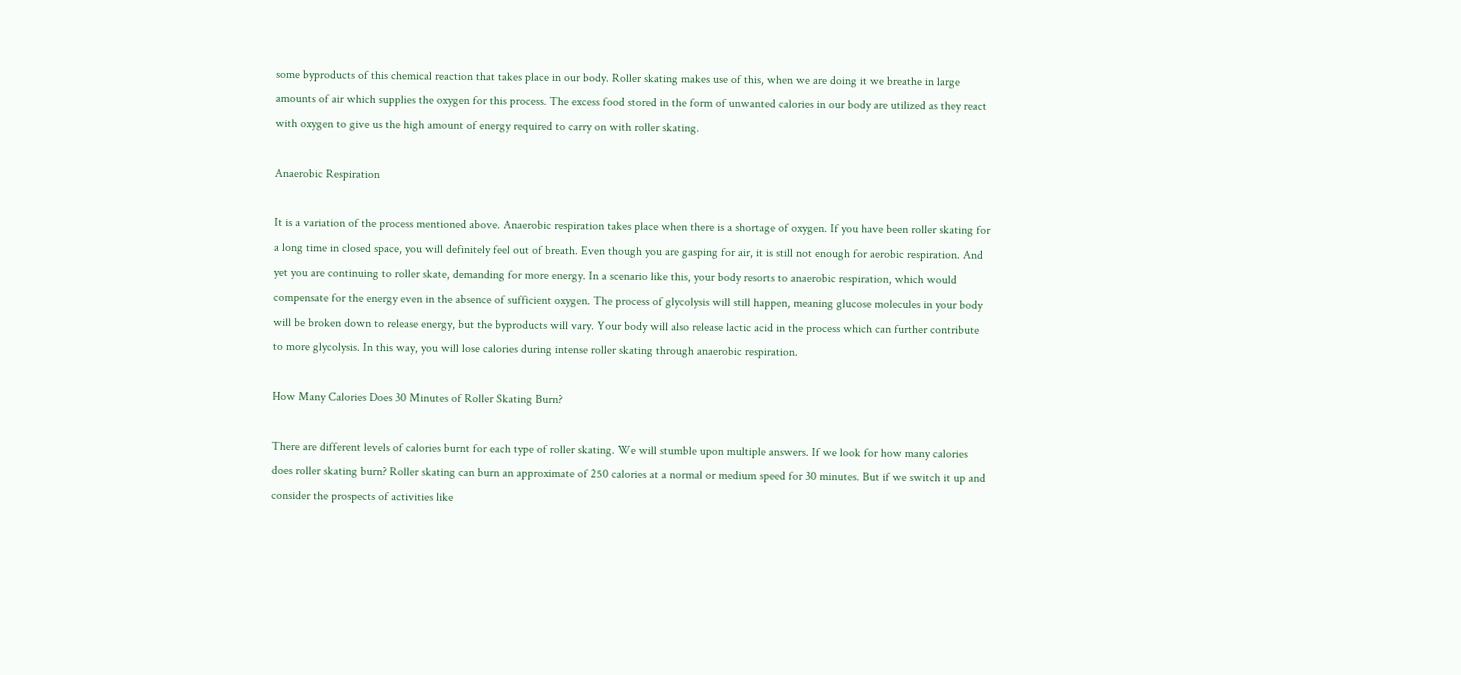some byproducts of this chemical reaction that takes place in our body. Roller skating makes use of this, when we are doing it we breathe in large amounts of air which supplies the oxygen for this process. The excess food stored in the form of unwanted calories in our body are utilized as they react with oxygen to give us the high amount of energy required to carry on with roller skating.

Anaerobic Respiration

It is a variation of the process mentioned above. Anaerobic respiration takes place when there is a shortage of oxygen. If you have been roller skating for a long time in closed space, you will definitely feel out of breath. Even though you are gasping for air, it is still not enough for aerobic respiration. And yet you are continuing to roller skate, demanding for more energy. In a scenario like this, your body resorts to anaerobic respiration, which would compensate for the energy even in the absence of sufficient oxygen. The process of glycolysis will still happen, meaning glucose molecules in your body will be broken down to release energy, but the byproducts will vary. Your body will also release lactic acid in the process which can further contribute to more glycolysis. In this way, you will lose calories during intense roller skating through anaerobic respiration.

How Many Calories Does 30 Minutes of Roller Skating Burn?

There are different levels of calories burnt for each type of roller skating. We will stumble upon multiple answers. If we look for how many calories does roller skating burn? Roller skating can burn an approximate of 250 calories at a normal or medium speed for 30 minutes. But if we switch it up and consider the prospects of activities like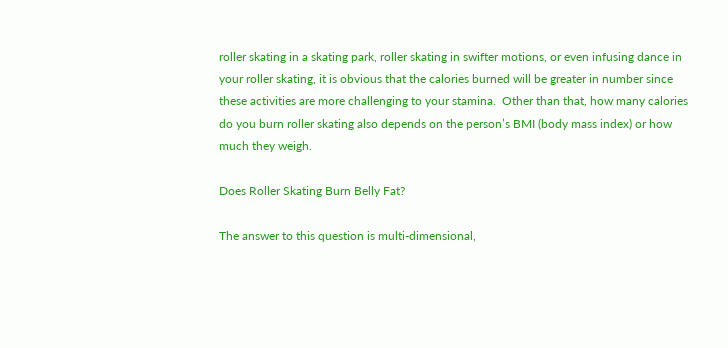roller skating in a skating park, roller skating in swifter motions, or even infusing dance in your roller skating, it is obvious that the calories burned will be greater in number since these activities are more challenging to your stamina.  Other than that, how many calories do you burn roller skating also depends on the person’s BMI (body mass index) or how much they weigh.

Does Roller Skating Burn Belly Fat?

The answer to this question is multi-dimensional,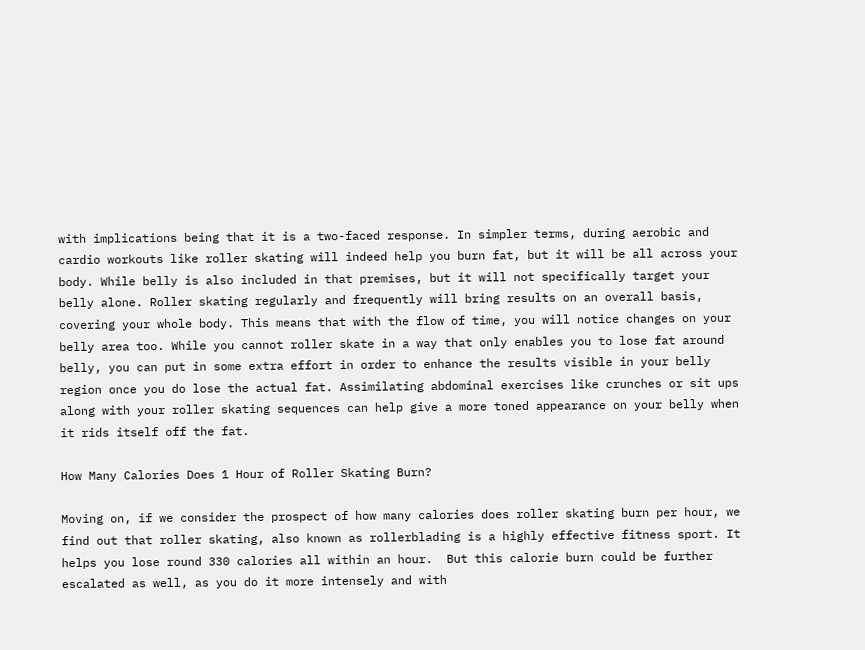with implications being that it is a two-faced response. In simpler terms, during aerobic and cardio workouts like roller skating will indeed help you burn fat, but it will be all across your body. While belly is also included in that premises, but it will not specifically target your belly alone. Roller skating regularly and frequently will bring results on an overall basis, covering your whole body. This means that with the flow of time, you will notice changes on your belly area too. While you cannot roller skate in a way that only enables you to lose fat around belly, you can put in some extra effort in order to enhance the results visible in your belly region once you do lose the actual fat. Assimilating abdominal exercises like crunches or sit ups along with your roller skating sequences can help give a more toned appearance on your belly when it rids itself off the fat.

How Many Calories Does 1 Hour of Roller Skating Burn?

Moving on, if we consider the prospect of how many calories does roller skating burn per hour, we find out that roller skating, also known as rollerblading is a highly effective fitness sport. It helps you lose round 330 calories all within an hour.  But this calorie burn could be further escalated as well, as you do it more intensely and with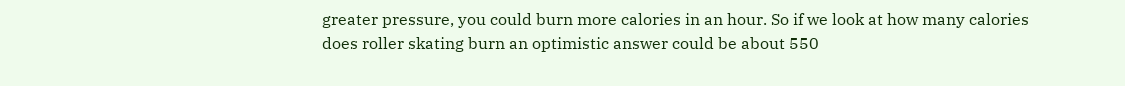greater pressure, you could burn more calories in an hour. So if we look at how many calories does roller skating burn an optimistic answer could be about 550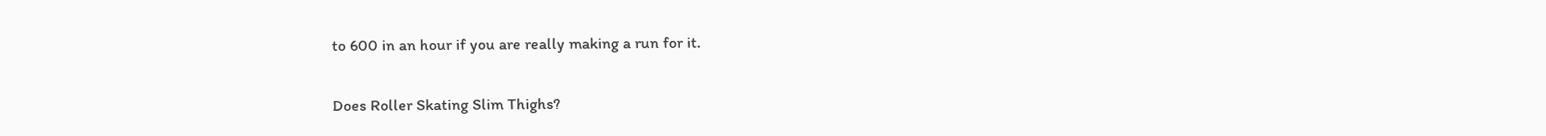to 600 in an hour if you are really making a run for it.

Does Roller Skating Slim Thighs?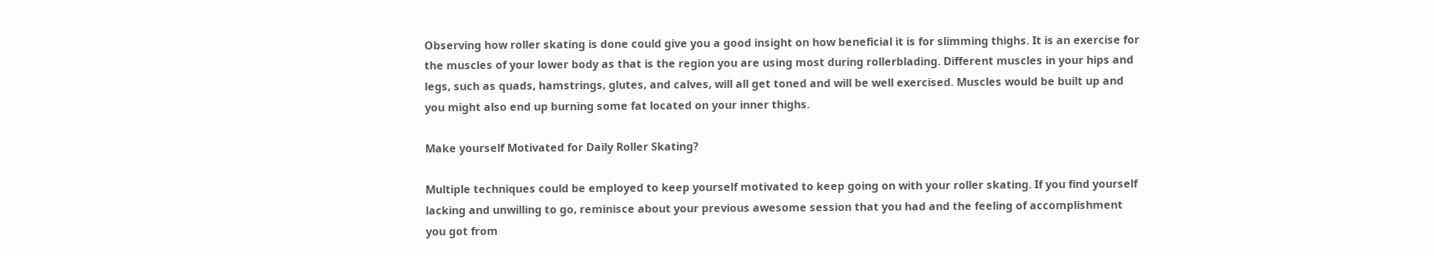Observing how roller skating is done could give you a good insight on how beneficial it is for slimming thighs. It is an exercise for the muscles of your lower body as that is the region you are using most during rollerblading. Different muscles in your hips and legs, such as quads, hamstrings, glutes, and calves, will all get toned and will be well exercised. Muscles would be built up and you might also end up burning some fat located on your inner thighs.

Make yourself Motivated for Daily Roller Skating?

Multiple techniques could be employed to keep yourself motivated to keep going on with your roller skating. If you find yourself lacking and unwilling to go, reminisce about your previous awesome session that you had and the feeling of accomplishment you got from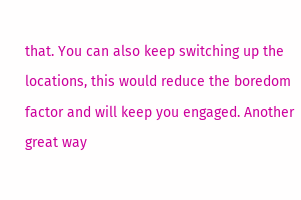that. You can also keep switching up the locations, this would reduce the boredom factor and will keep you engaged. Another great way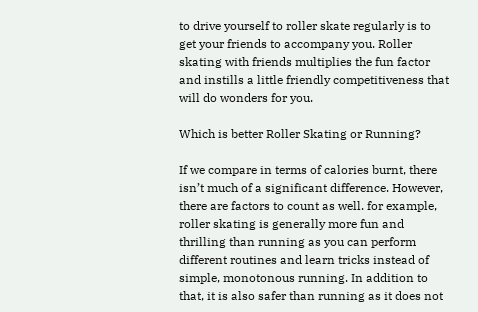to drive yourself to roller skate regularly is to get your friends to accompany you. Roller skating with friends multiplies the fun factor and instills a little friendly competitiveness that will do wonders for you.

Which is better Roller Skating or Running?

If we compare in terms of calories burnt, there isn’t much of a significant difference. However, there are factors to count as well. for example, roller skating is generally more fun and thrilling than running as you can perform different routines and learn tricks instead of simple, monotonous running. In addition to that, it is also safer than running as it does not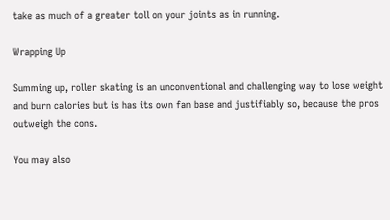take as much of a greater toll on your joints as in running.

Wrapping Up

Summing up, roller skating is an unconventional and challenging way to lose weight and burn calories but is has its own fan base and justifiably so, because the pros outweigh the cons.

You may also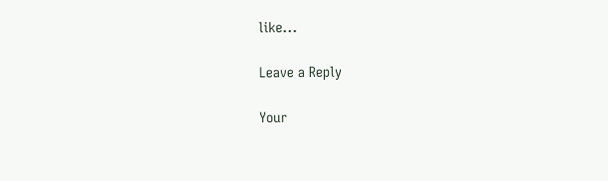like...

Leave a Reply

Your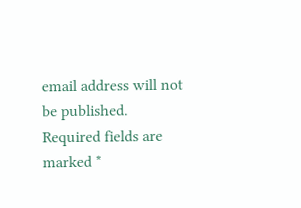email address will not be published. Required fields are marked *